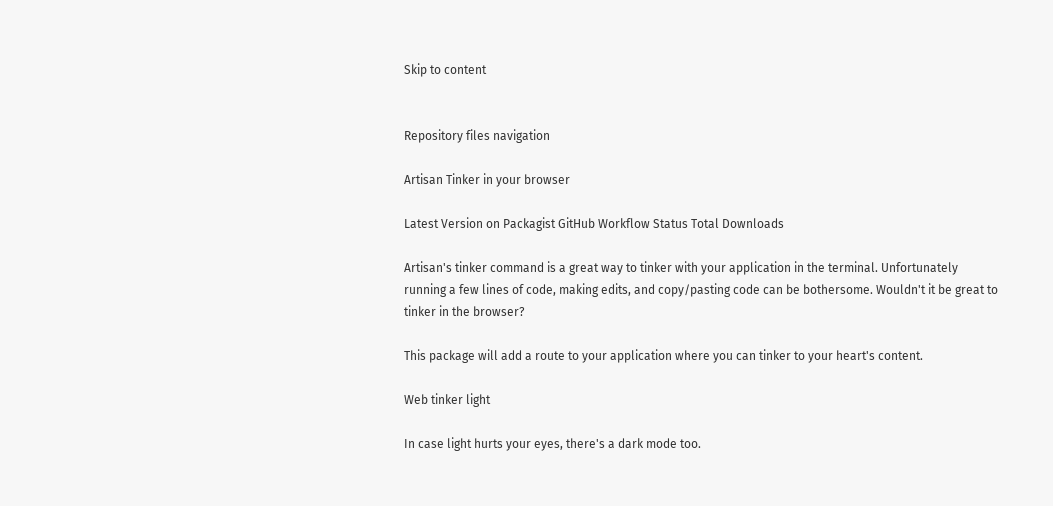Skip to content


Repository files navigation

Artisan Tinker in your browser

Latest Version on Packagist GitHub Workflow Status Total Downloads

Artisan's tinker command is a great way to tinker with your application in the terminal. Unfortunately running a few lines of code, making edits, and copy/pasting code can be bothersome. Wouldn't it be great to tinker in the browser?

This package will add a route to your application where you can tinker to your heart's content.

Web tinker light

In case light hurts your eyes, there's a dark mode too.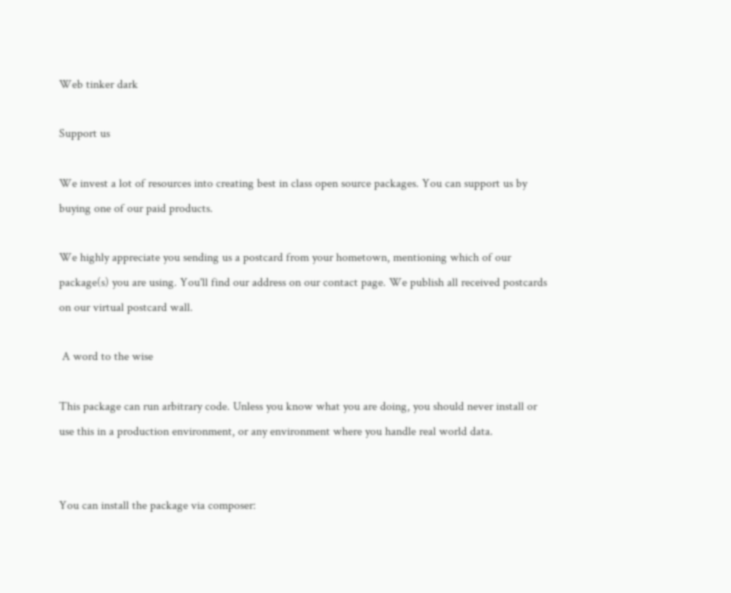Web tinker dark

Support us

We invest a lot of resources into creating best in class open source packages. You can support us by buying one of our paid products.

We highly appreciate you sending us a postcard from your hometown, mentioning which of our package(s) you are using. You'll find our address on our contact page. We publish all received postcards on our virtual postcard wall.

 A word to the wise

This package can run arbitrary code. Unless you know what you are doing, you should never install or use this in a production environment, or any environment where you handle real world data.


You can install the package via composer: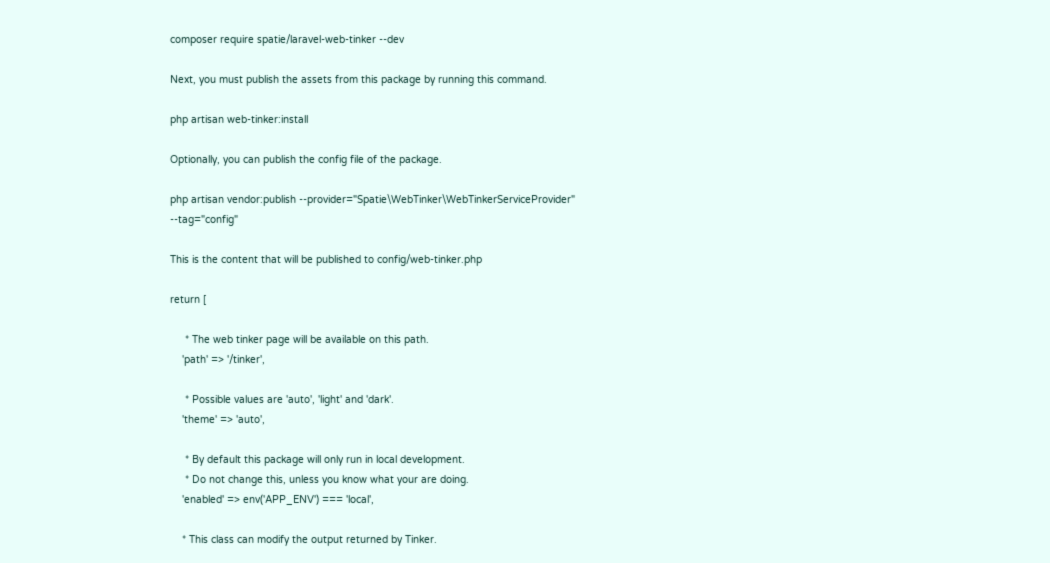composer require spatie/laravel-web-tinker --dev

Next, you must publish the assets from this package by running this command.

php artisan web-tinker:install

Optionally, you can publish the config file of the package.

php artisan vendor:publish --provider="Spatie\WebTinker\WebTinkerServiceProvider" --tag="config"

This is the content that will be published to config/web-tinker.php

return [

     * The web tinker page will be available on this path.
    'path' => '/tinker',

     * Possible values are 'auto', 'light' and 'dark'.
    'theme' => 'auto',

     * By default this package will only run in local development.
     * Do not change this, unless you know what your are doing.
    'enabled' => env('APP_ENV') === 'local',

    * This class can modify the output returned by Tinker.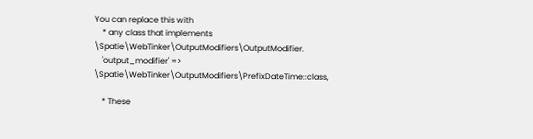You can replace this with
    * any class that implements \Spatie\WebTinker\OutputModifiers\OutputModifier.
    'output_modifier' => \Spatie\WebTinker\OutputModifiers\PrefixDateTime::class,

    * These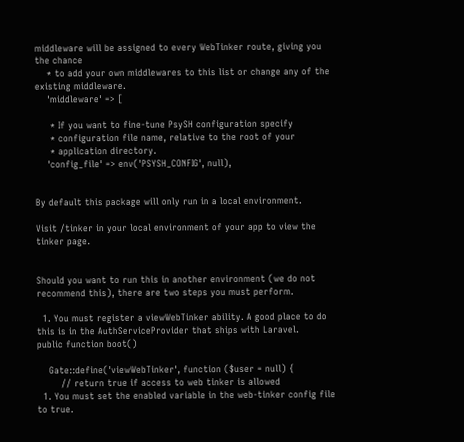middleware will be assigned to every WebTinker route, giving you the chance
    * to add your own middlewares to this list or change any of the existing middleware.
    'middleware' => [

     * If you want to fine-tune PsySH configuration specify
     * configuration file name, relative to the root of your
     * application directory.
    'config_file' => env('PSYSH_CONFIG', null),


By default this package will only run in a local environment.

Visit /tinker in your local environment of your app to view the tinker page.


Should you want to run this in another environment (we do not recommend this), there are two steps you must perform.

  1. You must register a viewWebTinker ability. A good place to do this is in the AuthServiceProvider that ships with Laravel.
public function boot()

    Gate::define('viewWebTinker', function ($user = null) {
        // return true if access to web tinker is allowed
  1. You must set the enabled variable in the web-tinker config file to true.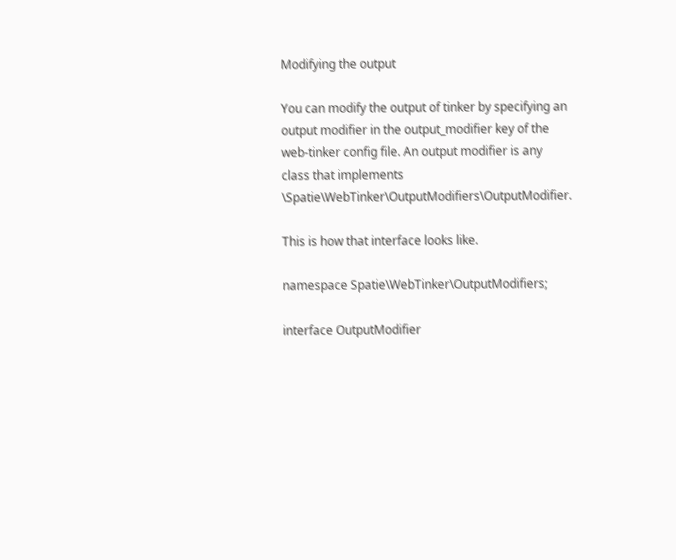Modifying the output

You can modify the output of tinker by specifying an output modifier in the output_modifier key of the web-tinker config file. An output modifier is any class that implements \Spatie\WebTinker\OutputModifiers\OutputModifier.

This is how that interface looks like.

namespace Spatie\WebTinker\OutputModifiers;

interface OutputModifier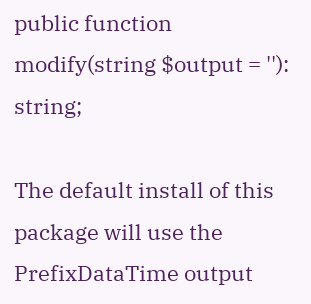public function modify(string $output = ''): string;

The default install of this package will use the PrefixDataTime output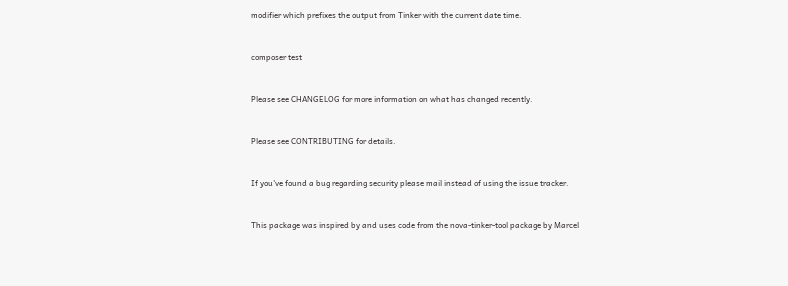modifier which prefixes the output from Tinker with the current date time.


composer test


Please see CHANGELOG for more information on what has changed recently.


Please see CONTRIBUTING for details.


If you've found a bug regarding security please mail instead of using the issue tracker.


This package was inspired by and uses code from the nova-tinker-tool package by Marcel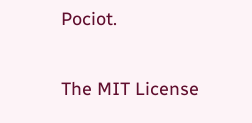Pociot.


The MIT License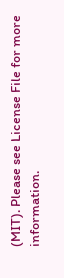(MIT). Please see License File for more information.